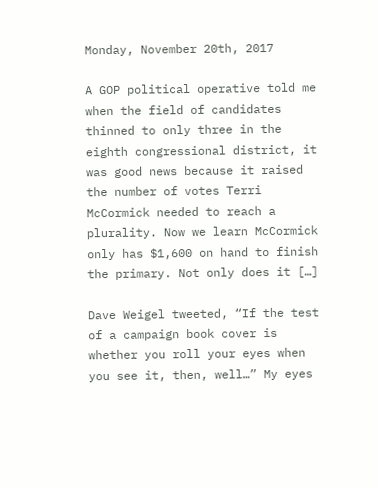Monday, November 20th, 2017

A GOP political operative told me when the field of candidates thinned to only three in the eighth congressional district, it was good news because it raised the number of votes Terri McCormick needed to reach a plurality. Now we learn McCormick only has $1,600 on hand to finish the primary. Not only does it […]

Dave Weigel tweeted, “If the test of a campaign book cover is whether you roll your eyes when you see it, then, well…” My eyes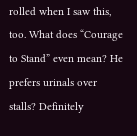rolled when I saw this, too. What does “Courage to Stand” even mean? He prefers urinals over stalls? Definitely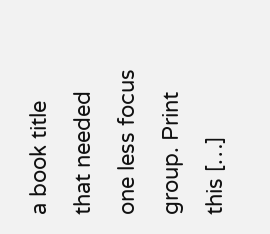a book title that needed one less focus group. Print this […]